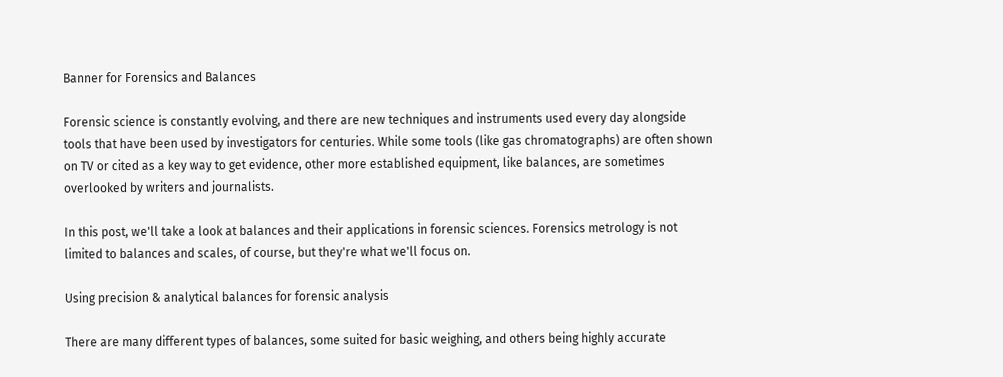Banner for Forensics and Balances

Forensic science is constantly evolving, and there are new techniques and instruments used every day alongside tools that have been used by investigators for centuries. While some tools (like gas chromatographs) are often shown on TV or cited as a key way to get evidence, other more established equipment, like balances, are sometimes overlooked by writers and journalists.

In this post, we'll take a look at balances and their applications in forensic sciences. Forensics metrology is not limited to balances and scales, of course, but they're what we'll focus on.

Using precision & analytical balances for forensic analysis

There are many different types of balances, some suited for basic weighing, and others being highly accurate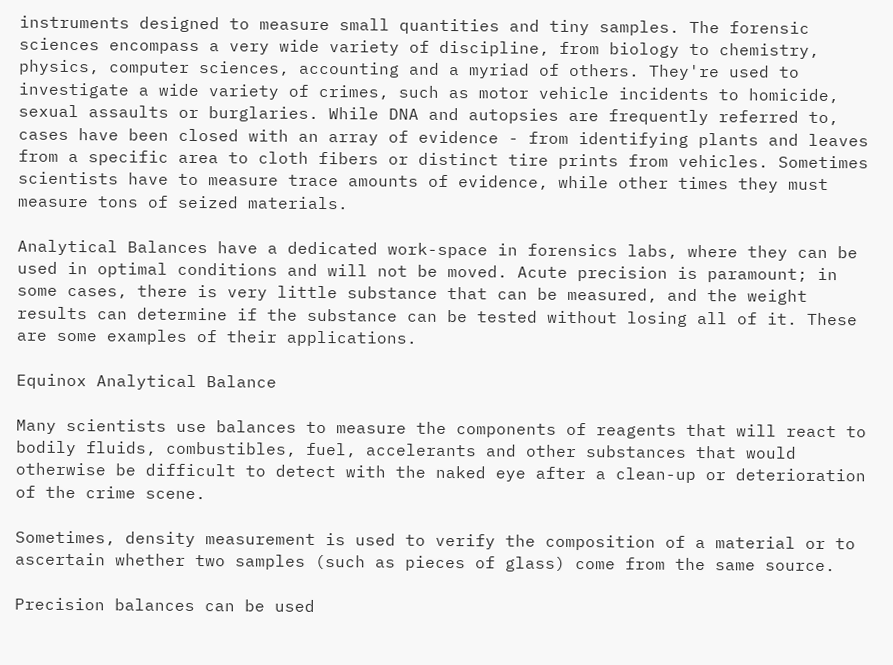instruments designed to measure small quantities and tiny samples. The forensic sciences encompass a very wide variety of discipline, from biology to chemistry, physics, computer sciences, accounting and a myriad of others. They're used to investigate a wide variety of crimes, such as motor vehicle incidents to homicide, sexual assaults or burglaries. While DNA and autopsies are frequently referred to, cases have been closed with an array of evidence - from identifying plants and leaves from a specific area to cloth fibers or distinct tire prints from vehicles. Sometimes scientists have to measure trace amounts of evidence, while other times they must measure tons of seized materials.

Analytical Balances have a dedicated work-space in forensics labs, where they can be used in optimal conditions and will not be moved. Acute precision is paramount; in some cases, there is very little substance that can be measured, and the weight results can determine if the substance can be tested without losing all of it. These are some examples of their applications.

Equinox Analytical Balance

Many scientists use balances to measure the components of reagents that will react to bodily fluids, combustibles, fuel, accelerants and other substances that would otherwise be difficult to detect with the naked eye after a clean-up or deterioration of the crime scene.

Sometimes, density measurement is used to verify the composition of a material or to ascertain whether two samples (such as pieces of glass) come from the same source.

Precision balances can be used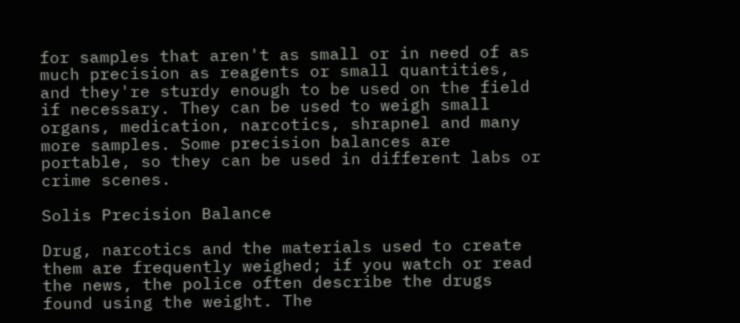for samples that aren't as small or in need of as much precision as reagents or small quantities, and they're sturdy enough to be used on the field if necessary. They can be used to weigh small organs, medication, narcotics, shrapnel and many more samples. Some precision balances are portable, so they can be used in different labs or crime scenes.

Solis Precision Balance

Drug, narcotics and the materials used to create them are frequently weighed; if you watch or read the news, the police often describe the drugs found using the weight. The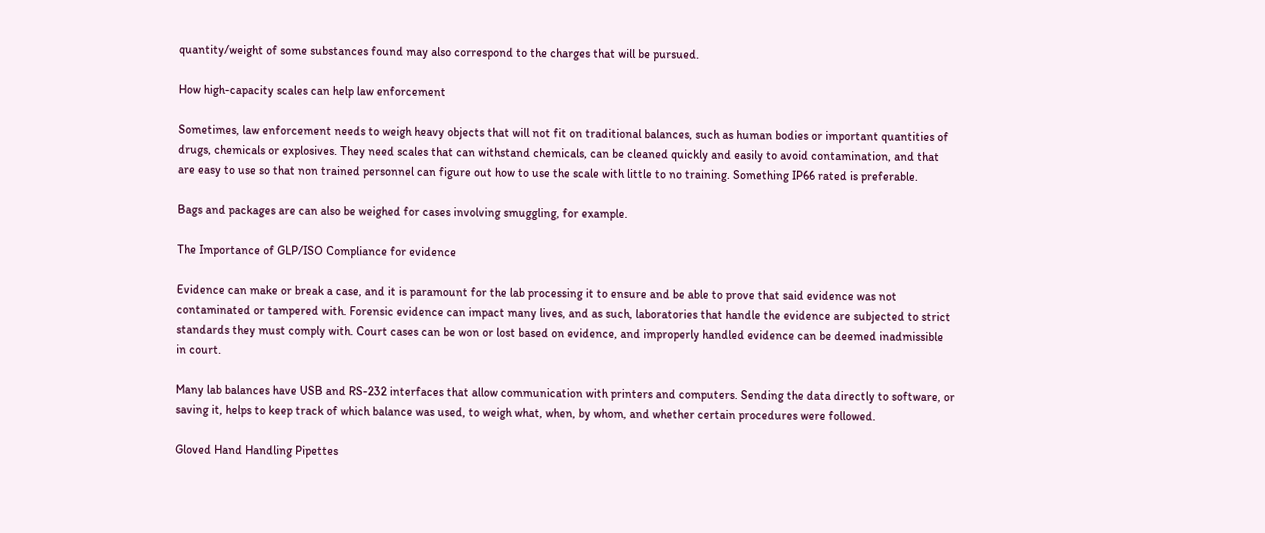quantity/weight of some substances found may also correspond to the charges that will be pursued.

How high-capacity scales can help law enforcement

Sometimes, law enforcement needs to weigh heavy objects that will not fit on traditional balances, such as human bodies or important quantities of drugs, chemicals or explosives. They need scales that can withstand chemicals, can be cleaned quickly and easily to avoid contamination, and that are easy to use so that non trained personnel can figure out how to use the scale with little to no training. Something IP66 rated is preferable.

Bags and packages are can also be weighed for cases involving smuggling, for example.

The Importance of GLP/ISO Compliance for evidence

Evidence can make or break a case, and it is paramount for the lab processing it to ensure and be able to prove that said evidence was not contaminated or tampered with. Forensic evidence can impact many lives, and as such, laboratories that handle the evidence are subjected to strict standards they must comply with. Court cases can be won or lost based on evidence, and improperly handled evidence can be deemed inadmissible in court.

Many lab balances have USB and RS-232 interfaces that allow communication with printers and computers. Sending the data directly to software, or saving it, helps to keep track of which balance was used, to weigh what, when, by whom, and whether certain procedures were followed.

Gloved Hand Handling Pipettes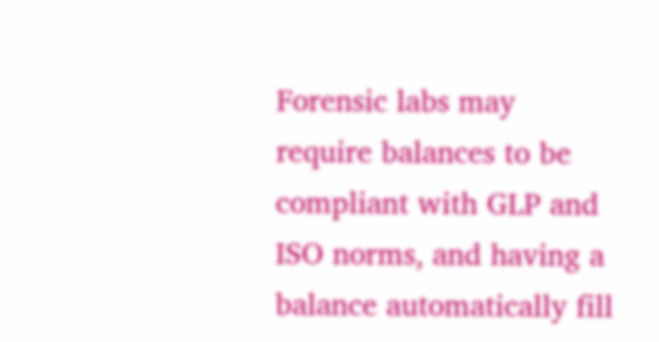Forensic labs may require balances to be compliant with GLP and ISO norms, and having a balance automatically fill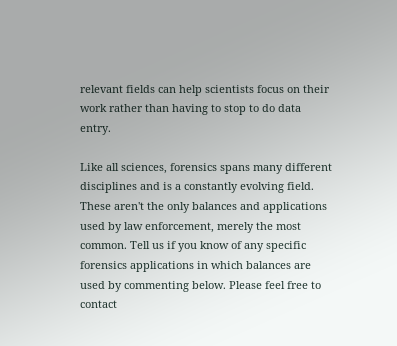relevant fields can help scientists focus on their work rather than having to stop to do data entry.

Like all sciences, forensics spans many different disciplines and is a constantly evolving field. These aren't the only balances and applications used by law enforcement, merely the most common. Tell us if you know of any specific forensics applications in which balances are used by commenting below. Please feel free to contact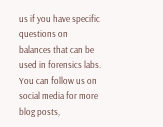us if you have specific questions on balances that can be used in forensics labs. You can follow us on social media for more blog posts,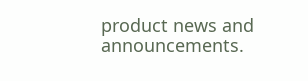product news and announcements.